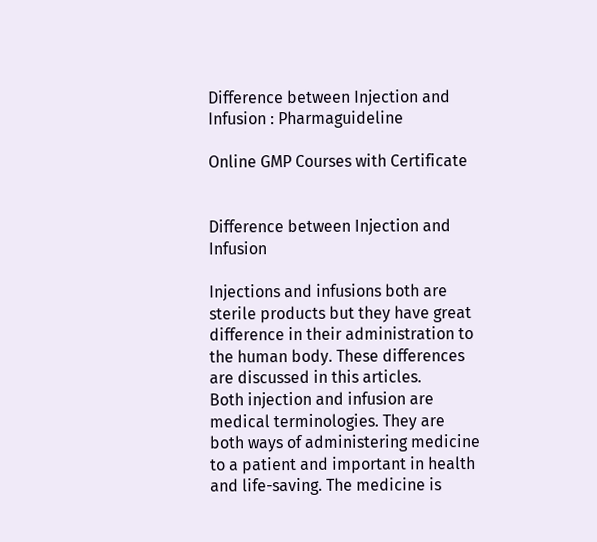Difference between Injection and Infusion : Pharmaguideline

Online GMP Courses with Certificate


Difference between Injection and Infusion

Injections and infusions both are sterile products but they have great difference in their administration to the human body. These differences are discussed in this articles.
Both injection and infusion are medical terminologies. They are both ways of administering medicine to a patient and important in health and life-saving. The medicine is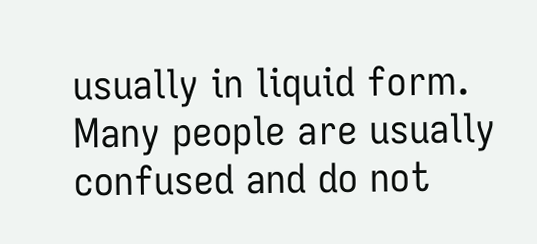usually in liquid form. Many people are usually confused and do not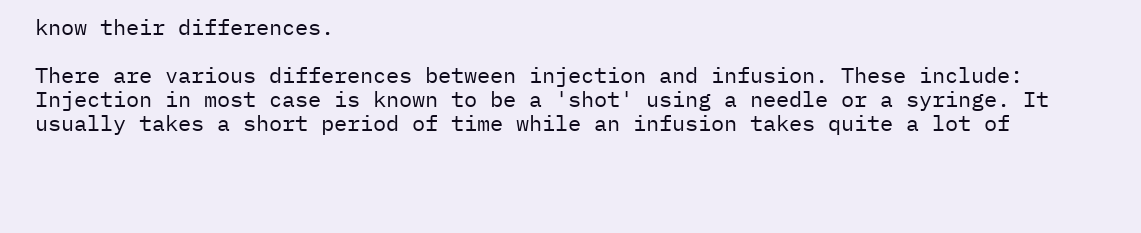know their differences.

There are various differences between injection and infusion. These include:
Injection in most case is known to be a 'shot' using a needle or a syringe. It usually takes a short period of time while an infusion takes quite a lot of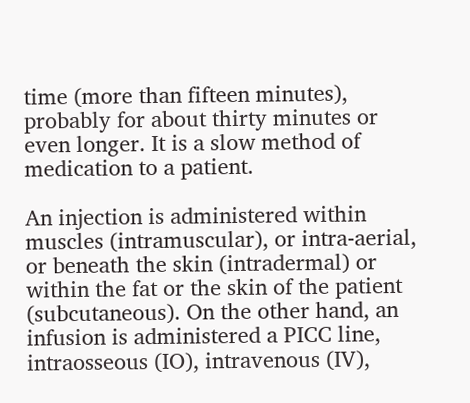time (more than fifteen minutes), probably for about thirty minutes or even longer. It is a slow method of medication to a patient.

An injection is administered within muscles (intramuscular), or intra-aerial, or beneath the skin (intradermal) or within the fat or the skin of the patient (subcutaneous). On the other hand, an infusion is administered a PICC line, intraosseous (IO), intravenous (IV),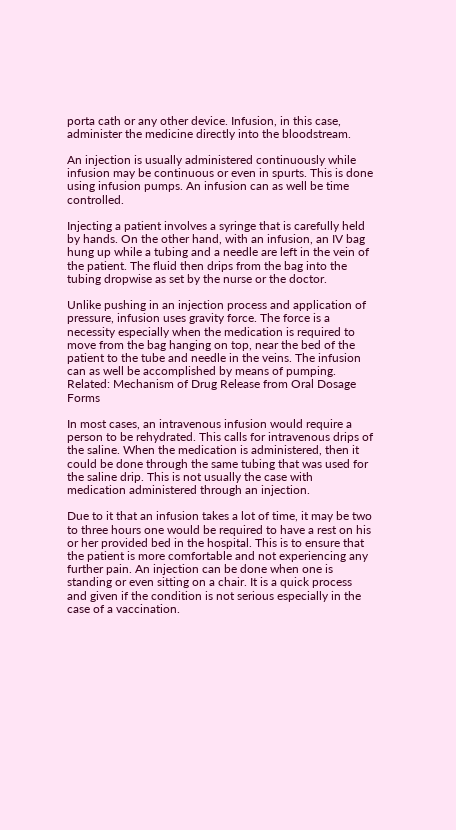porta cath or any other device. Infusion, in this case, administer the medicine directly into the bloodstream.

An injection is usually administered continuously while infusion may be continuous or even in spurts. This is done using infusion pumps. An infusion can as well be time controlled.

Injecting a patient involves a syringe that is carefully held by hands. On the other hand, with an infusion, an IV bag hung up while a tubing and a needle are left in the vein of the patient. The fluid then drips from the bag into the tubing dropwise as set by the nurse or the doctor.

Unlike pushing in an injection process and application of pressure, infusion uses gravity force. The force is a necessity especially when the medication is required to move from the bag hanging on top, near the bed of the patient to the tube and needle in the veins. The infusion can as well be accomplished by means of pumping.
Related: Mechanism of Drug Release from Oral Dosage Forms

In most cases, an intravenous infusion would require a person to be rehydrated. This calls for intravenous drips of the saline. When the medication is administered, then it could be done through the same tubing that was used for the saline drip. This is not usually the case with medication administered through an injection.

Due to it that an infusion takes a lot of time, it may be two to three hours one would be required to have a rest on his or her provided bed in the hospital. This is to ensure that the patient is more comfortable and not experiencing any further pain. An injection can be done when one is standing or even sitting on a chair. It is a quick process and given if the condition is not serious especially in the case of a vaccination.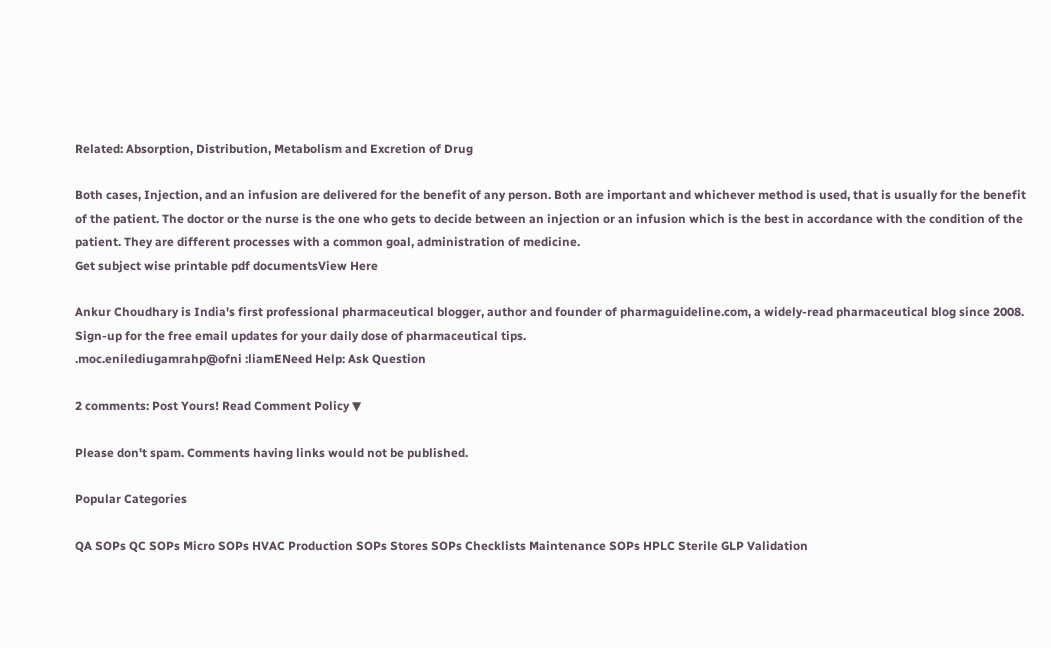Related: Absorption, Distribution, Metabolism and Excretion of Drug

Both cases, Injection, and an infusion are delivered for the benefit of any person. Both are important and whichever method is used, that is usually for the benefit of the patient. The doctor or the nurse is the one who gets to decide between an injection or an infusion which is the best in accordance with the condition of the patient. They are different processes with a common goal, administration of medicine.
Get subject wise printable pdf documentsView Here

Ankur Choudhary is India's first professional pharmaceutical blogger, author and founder of pharmaguideline.com, a widely-read pharmaceutical blog since 2008. Sign-up for the free email updates for your daily dose of pharmaceutical tips.
.moc.enilediugamrahp@ofni :liamENeed Help: Ask Question

2 comments: Post Yours! Read Comment Policy ▼

Please don't spam. Comments having links would not be published.

Popular Categories

QA SOPs QC SOPs Micro SOPs HVAC Production SOPs Stores SOPs Checklists Maintenance SOPs HPLC Sterile GLP Validation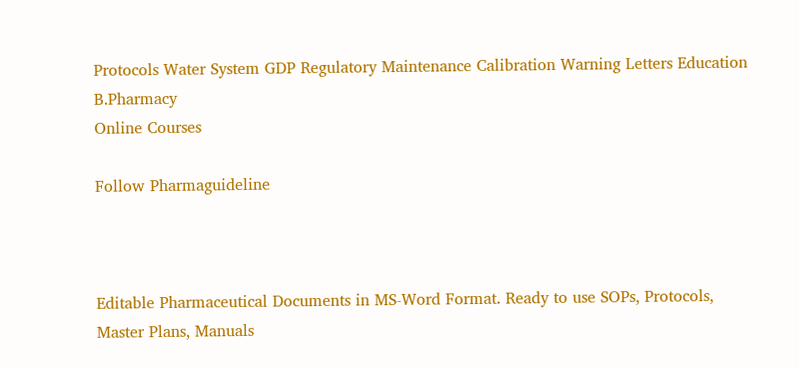Protocols Water System GDP Regulatory Maintenance Calibration Warning Letters Education B.Pharmacy
Online Courses

Follow Pharmaguideline



Editable Pharmaceutical Documents in MS-Word Format. Ready to use SOPs, Protocols, Master Plans, Manuals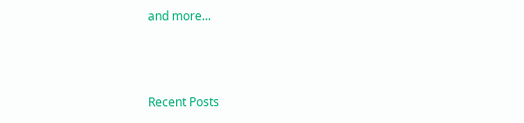and more...



Recent Posts